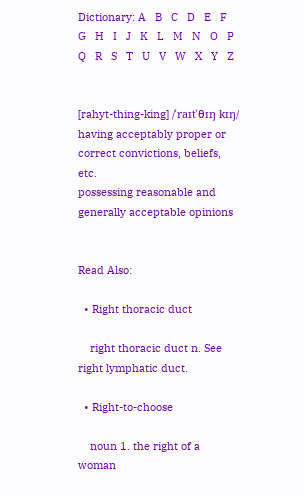Dictionary: A   B   C   D   E   F   G   H   I   J   K   L   M   N   O   P   Q   R   S   T   U   V   W   X   Y   Z


[rahyt-thing-king] /ˈraɪtˈθɪŋ kɪŋ/
having acceptably proper or correct convictions, beliefs, etc.
possessing reasonable and generally acceptable opinions


Read Also:

  • Right thoracic duct

    right thoracic duct n. See right lymphatic duct.

  • Right-to-choose

    noun 1. the right of a woman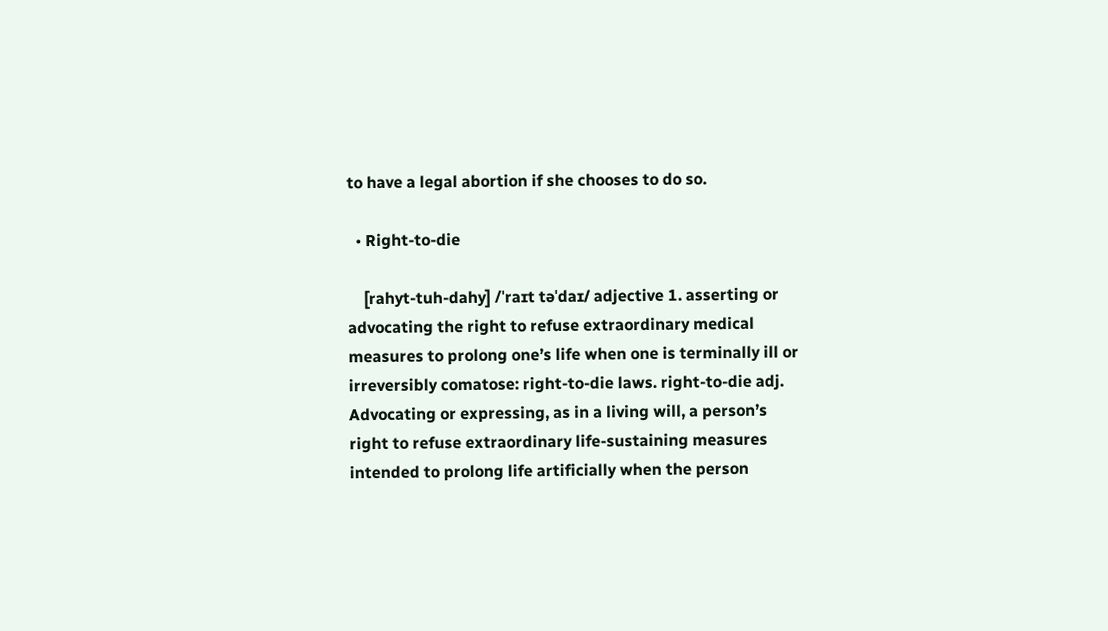to have a legal abortion if she chooses to do so.

  • Right-to-die

    [rahyt-tuh-dahy] /ˈraɪt təˈdaɪ/ adjective 1. asserting or advocating the right to refuse extraordinary medical measures to prolong one’s life when one is terminally ill or irreversibly comatose: right-to-die laws. right-to-die adj. Advocating or expressing, as in a living will, a person’s right to refuse extraordinary life-sustaining measures intended to prolong life artificially when the person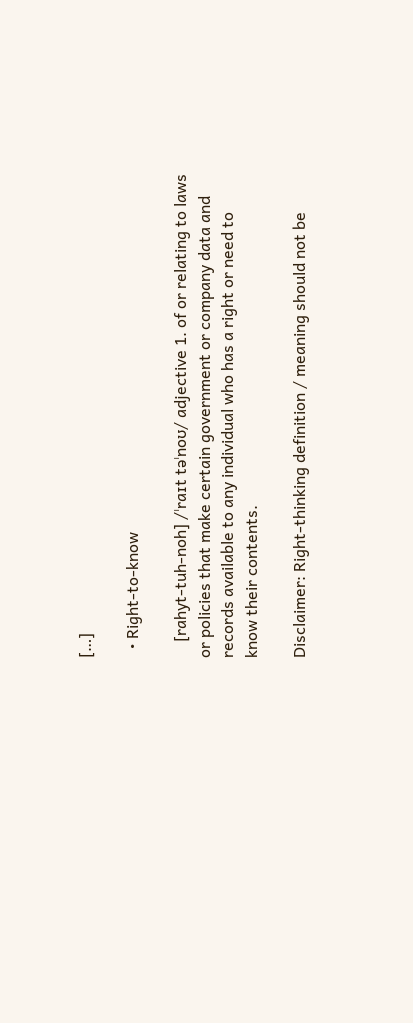[…]

  • Right-to-know

    [rahyt-tuh-noh] /ˈraɪt təˈnoʊ/ adjective 1. of or relating to laws or policies that make certain government or company data and records available to any individual who has a right or need to know their contents.

Disclaimer: Right-thinking definition / meaning should not be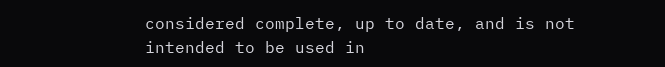considered complete, up to date, and is not intended to be used in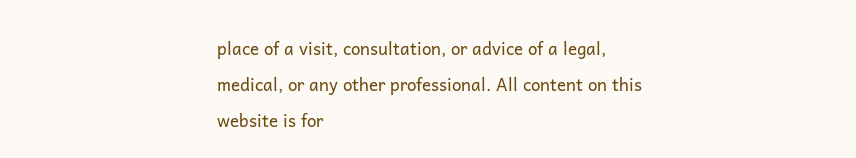place of a visit, consultation, or advice of a legal, medical, or any other professional. All content on this website is for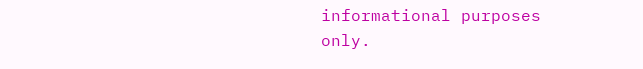informational purposes only.